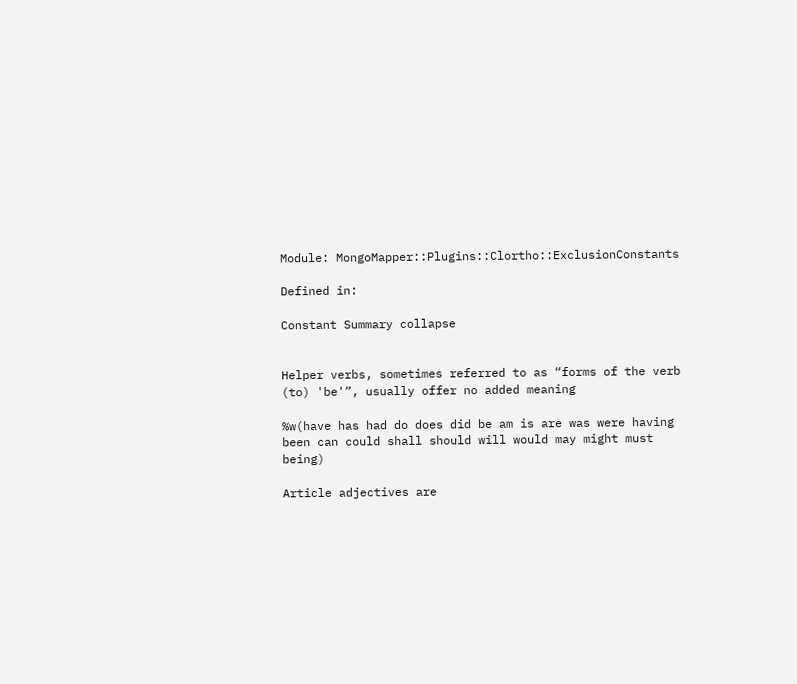Module: MongoMapper::Plugins::Clortho::ExclusionConstants

Defined in:

Constant Summary collapse


Helper verbs, sometimes referred to as “forms of the verb (to) 'be'”, usually offer no added meaning

%w(have has had do does did be am is are was were having
been can could shall should will would may might must being)

Article adjectives are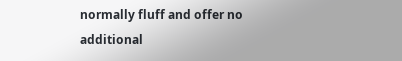normally fluff and offer no additional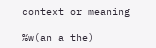context or meaning

%w(an a the)